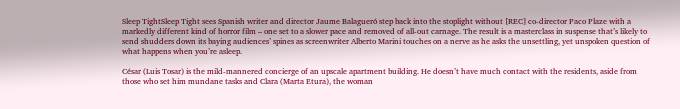Sleep TightSleep Tight sees Spanish writer and director Jaume Balagueró step back into the stoplight without [REC] co-director Paco Plaze with a markedly different kind of horror film – one set to a slower pace and removed of all-out carnage. The result is a masterclass in suspense that’s likely to send shudders down its baying audiences’ spines as screenwriter Alberto Marini touches on a nerve as he asks the unsettling, yet unspoken question of what happens when you’re asleep.

César (Luis Tosar) is the mild-mannered concierge of an upscale apartment building. He doesn’t have much contact with the residents, aside from those who set him mundane tasks and Clara (Marta Etura), the woman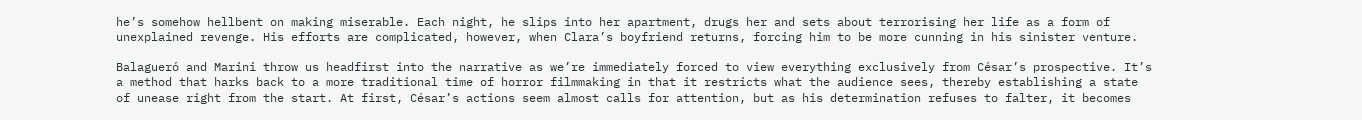he’s somehow hellbent on making miserable. Each night, he slips into her apartment, drugs her and sets about terrorising her life as a form of unexplained revenge. His efforts are complicated, however, when Clara’s boyfriend returns, forcing him to be more cunning in his sinister venture.

Balagueró and Marini throw us headfirst into the narrative as we’re immediately forced to view everything exclusively from César’s prospective. It’s a method that harks back to a more traditional time of horror filmmaking in that it restricts what the audience sees, thereby establishing a state of unease right from the start. At first, César’s actions seem almost calls for attention, but as his determination refuses to falter, it becomes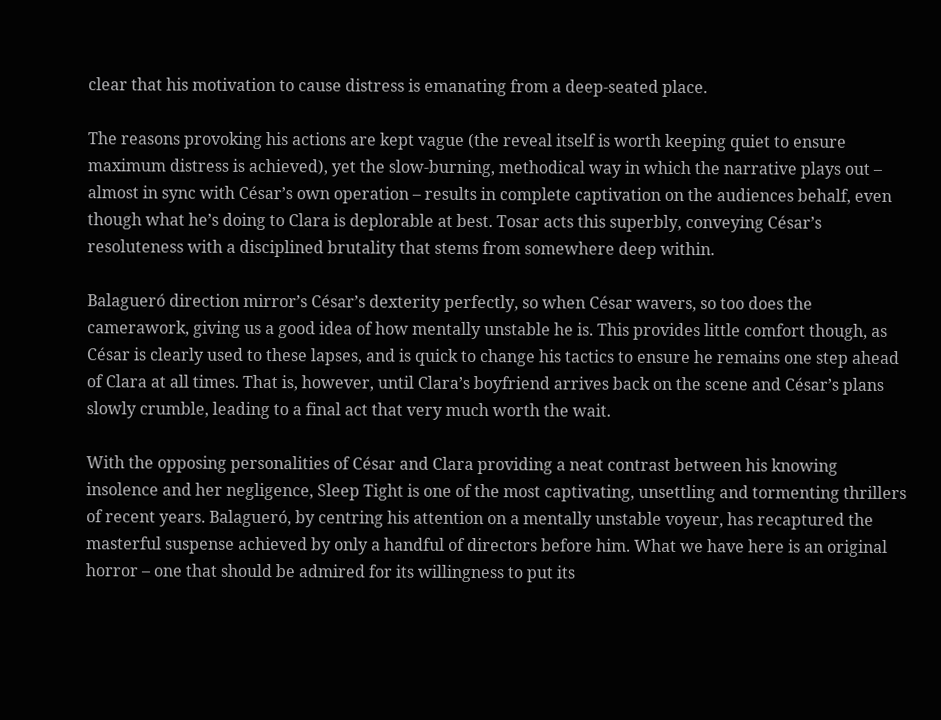clear that his motivation to cause distress is emanating from a deep-seated place.

The reasons provoking his actions are kept vague (the reveal itself is worth keeping quiet to ensure maximum distress is achieved), yet the slow-burning, methodical way in which the narrative plays out – almost in sync with César’s own operation – results in complete captivation on the audiences behalf, even though what he’s doing to Clara is deplorable at best. Tosar acts this superbly, conveying César’s resoluteness with a disciplined brutality that stems from somewhere deep within.

Balagueró direction mirror’s César’s dexterity perfectly, so when César wavers, so too does the camerawork, giving us a good idea of how mentally unstable he is. This provides little comfort though, as César is clearly used to these lapses, and is quick to change his tactics to ensure he remains one step ahead of Clara at all times. That is, however, until Clara’s boyfriend arrives back on the scene and César’s plans slowly crumble, leading to a final act that very much worth the wait.

With the opposing personalities of César and Clara providing a neat contrast between his knowing insolence and her negligence, Sleep Tight is one of the most captivating, unsettling and tormenting thrillers of recent years. Balagueró, by centring his attention on a mentally unstable voyeur, has recaptured the masterful suspense achieved by only a handful of directors before him. What we have here is an original horror – one that should be admired for its willingness to put its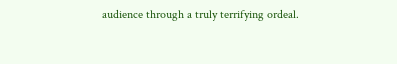audience through a truly terrifying ordeal.